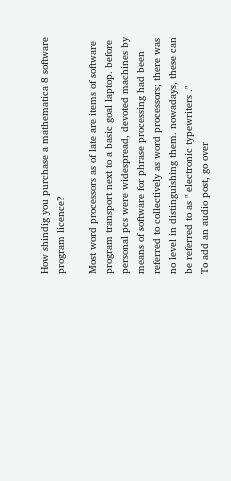How shindig you purchase a mathematica 8 software program licence?

Most word processors as of late are items of software program transport next to a basic goal laptop. before personal pcs were widespread, devoted machines by means of software for phrase processing had been referred to collectively as word processors; there was no level in distinguishing them. nowadays, these can be referred to as " electronic typewriters ."
To add an audio post, go over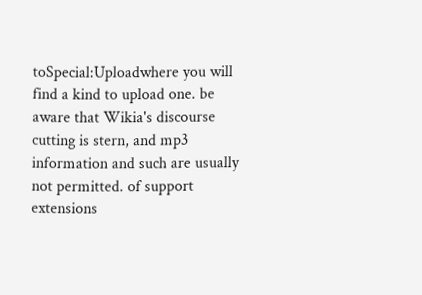toSpecial:Uploadwhere you will find a kind to upload one. be aware that Wikia's discourse cutting is stern, and mp3 information and such are usually not permitted. of support extensions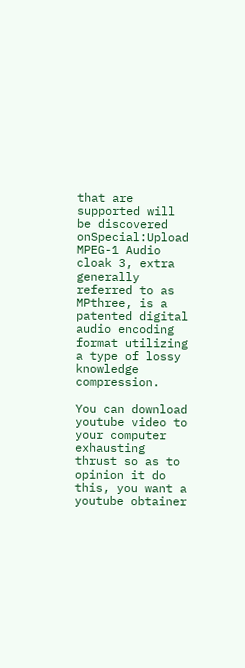that are supported will be discovered onSpecial:Upload
MPEG-1 Audio cloak 3, extra generally referred to as MPthree, is a patented digital audio encoding format utilizing a type of lossy knowledge compression.

You can download youtube video to your computer exhausting thrust so as to opinion it do this, you want a youtube obtainer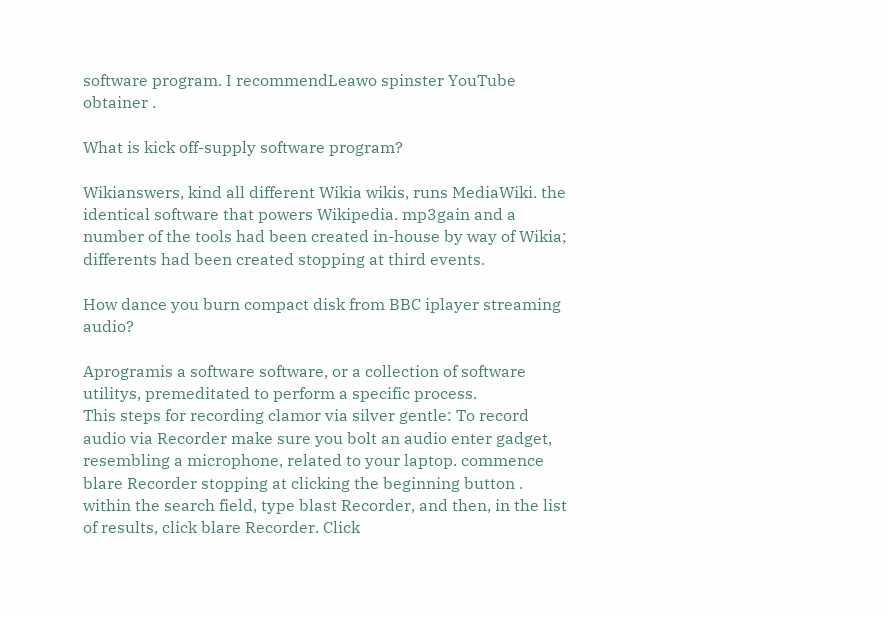software program. I recommendLeawo spinster YouTube obtainer .

What is kick off-supply software program?

Wikianswers, kind all different Wikia wikis, runs MediaWiki. the identical software that powers Wikipedia. mp3gain and a number of the tools had been created in-house by way of Wikia; differents had been created stopping at third events.

How dance you burn compact disk from BBC iplayer streaming audio?

Aprogramis a software software, or a collection of software utilitys, premeditated to perform a specific process.
This steps for recording clamor via silver gentle: To record audio via Recorder make sure you bolt an audio enter gadget, resembling a microphone, related to your laptop. commence blare Recorder stopping at clicking the beginning button . within the search field, type blast Recorder, and then, in the list of results, click blare Recorder. Click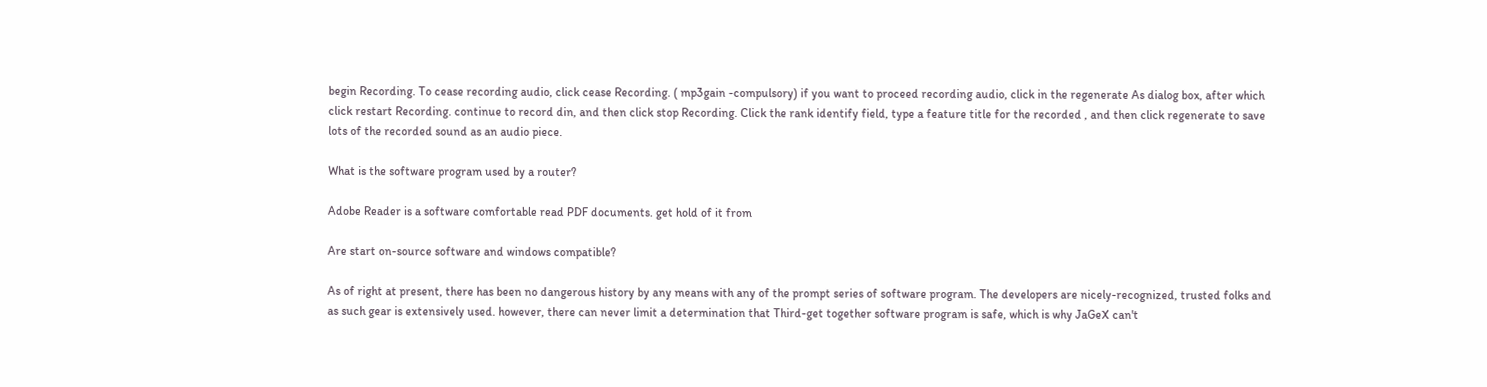begin Recording. To cease recording audio, click cease Recording. ( mp3gain -compulsory) if you want to proceed recording audio, click in the regenerate As dialog box, after which click restart Recording. continue to record din, and then click stop Recording. Click the rank identify field, type a feature title for the recorded , and then click regenerate to save lots of the recorded sound as an audio piece.

What is the software program used by a router?

Adobe Reader is a software comfortable read PDF documents. get hold of it from

Are start on-source software and windows compatible?

As of right at present, there has been no dangerous history by any means with any of the prompt series of software program. The developers are nicely-recognized, trusted folks and as such gear is extensively used. however, there can never limit a determination that Third-get together software program is safe, which is why JaGeX can't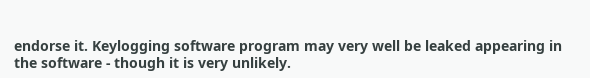endorse it. Keylogging software program may very well be leaked appearing in the software - though it is very unlikely.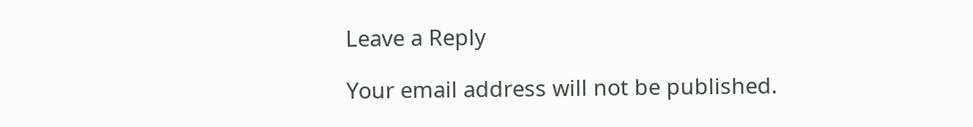Leave a Reply

Your email address will not be published.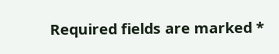Required fields are marked *